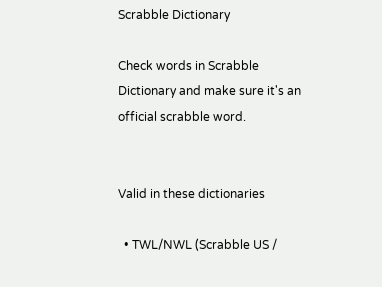Scrabble Dictionary

Check words in Scrabble Dictionary and make sure it's an official scrabble word.


Valid in these dictionaries

  • TWL/NWL (Scrabble US /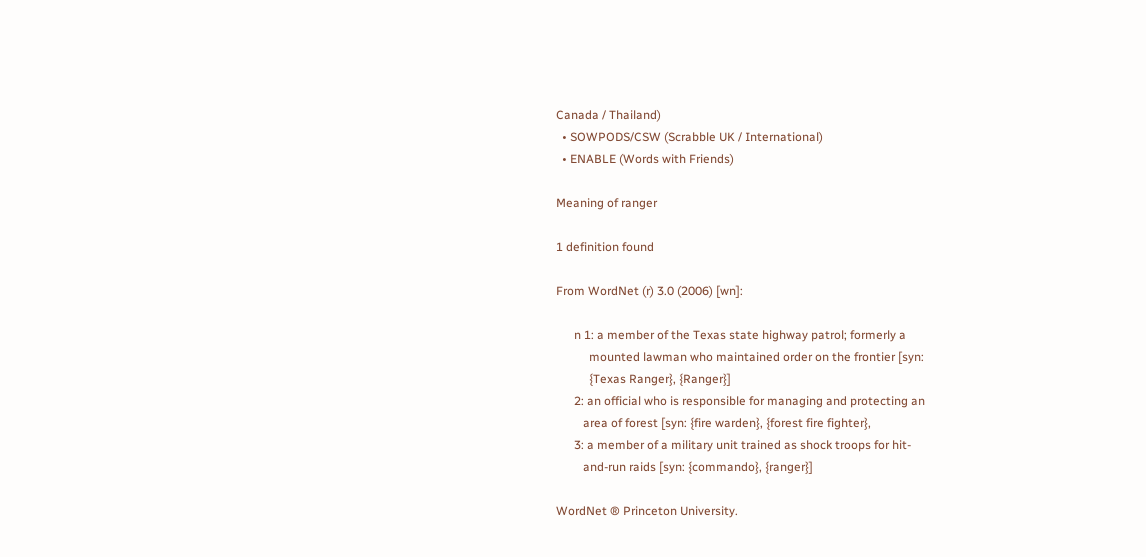Canada / Thailand)
  • SOWPODS/CSW (Scrabble UK / International)
  • ENABLE (Words with Friends)

Meaning of ranger

1 definition found

From WordNet (r) 3.0 (2006) [wn]:

      n 1: a member of the Texas state highway patrol; formerly a
           mounted lawman who maintained order on the frontier [syn:
           {Texas Ranger}, {Ranger}]
      2: an official who is responsible for managing and protecting an
         area of forest [syn: {fire warden}, {forest fire fighter},
      3: a member of a military unit trained as shock troops for hit-
         and-run raids [syn: {commando}, {ranger}]

WordNet ® Princeton University.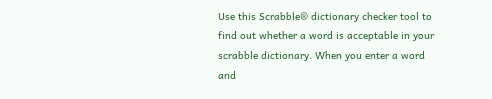Use this Scrabble® dictionary checker tool to find out whether a word is acceptable in your scrabble dictionary. When you enter a word and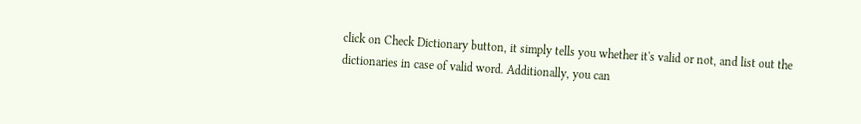click on Check Dictionary button, it simply tells you whether it's valid or not, and list out the dictionaries in case of valid word. Additionally, you can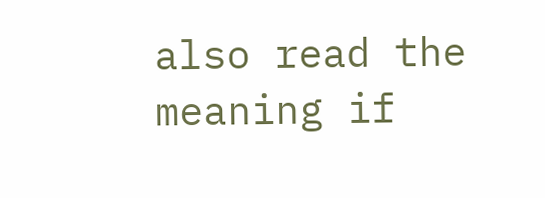also read the meaning if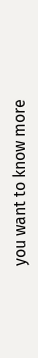you want to know more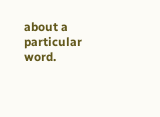about a particular word.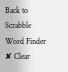Back to Scrabble Word Finder
✘ Clear